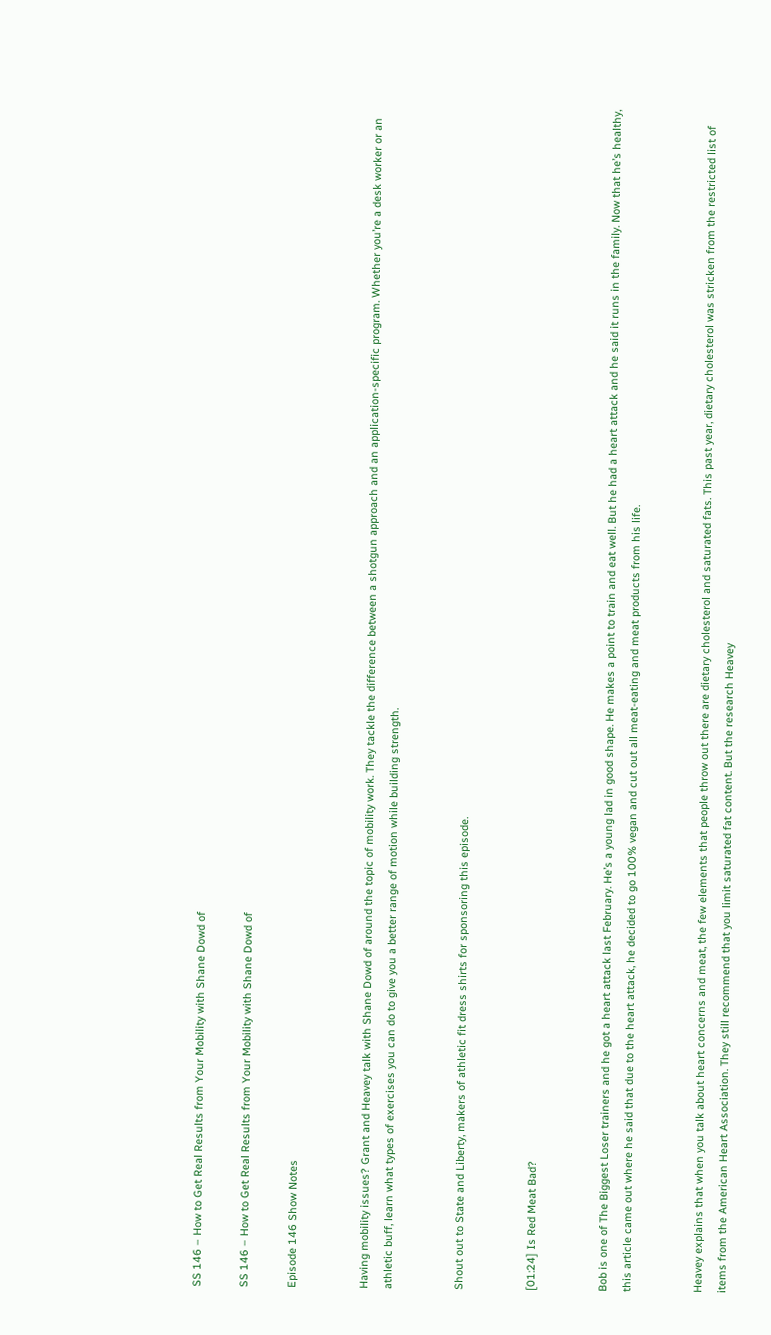SS 146 – How to Get Real Results from Your Mobility with Shane Dowd of

SS 146 – How to Get Real Results from Your Mobility with Shane Dowd of

Episode 146 Show Notes


Having mobility issues? Grant and Heavey talk with Shane Dowd of around the topic of mobility work. They tackle the difference between a shotgun approach and an application-specific program. Whether you’re a desk worker or an athletic buff, learn what types of exercises you can do to give you a better range of motion while building strength.


Shout out to State and Liberty, makers of athletic fit dress shirts for sponsoring this episode.


[01:24] Is Red Meat Bad?


Bob is one of The Biggest Loser trainers and he got a heart attack last February. He’s a young lad in good shape. He makes a point to train and eat well. But he had a heart attack and he said it runs in the family. Now that he’s healthy, this article came out where he said that due to the heart attack, he decided to go 100% vegan and cut out all meat-eating and meat products from his life.


Heavey explains that when you talk about heart concerns and meat, the few elements that people throw out there are dietary cholesterol and saturated fats. This past year, dietary cholesterol was stricken from the restricted list of items from the American Heart Association. They still recommend that you limit saturated fat content. But the research Heavey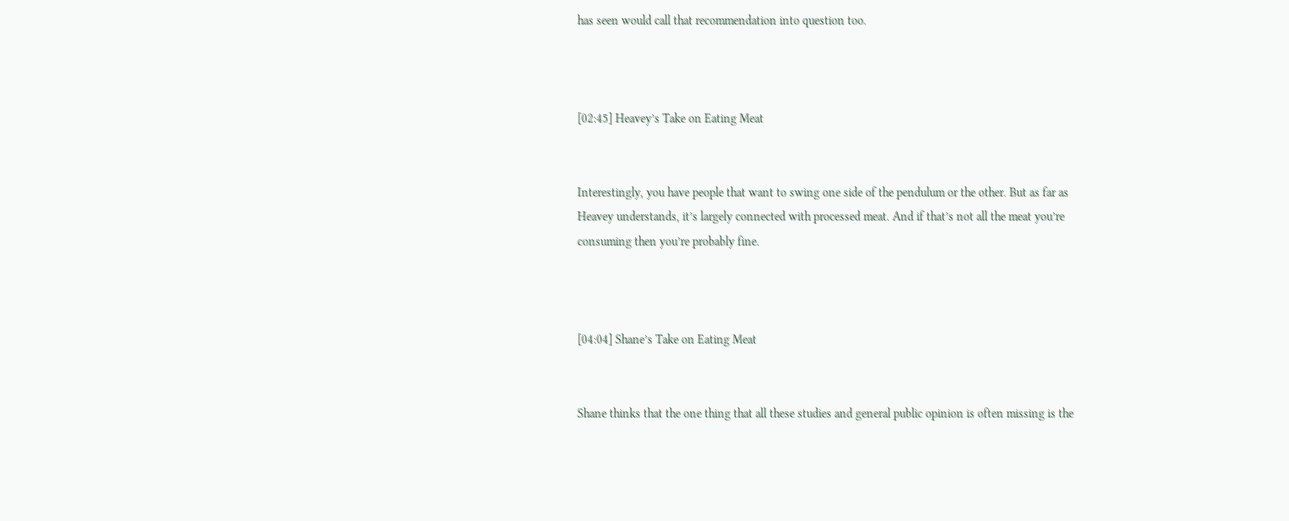has seen would call that recommendation into question too.



[02:45] Heavey’s Take on Eating Meat


Interestingly, you have people that want to swing one side of the pendulum or the other. But as far as Heavey understands, it’s largely connected with processed meat. And if that’s not all the meat you’re consuming then you’re probably fine.



[04:04] Shane’s Take on Eating Meat


Shane thinks that the one thing that all these studies and general public opinion is often missing is the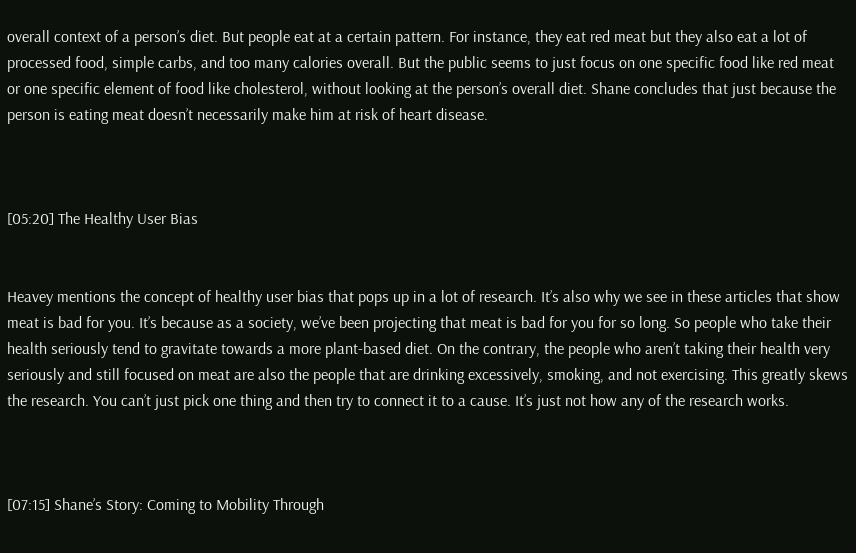overall context of a person’s diet. But people eat at a certain pattern. For instance, they eat red meat but they also eat a lot of processed food, simple carbs, and too many calories overall. But the public seems to just focus on one specific food like red meat or one specific element of food like cholesterol, without looking at the person’s overall diet. Shane concludes that just because the person is eating meat doesn’t necessarily make him at risk of heart disease.



[05:20] The Healthy User Bias


Heavey mentions the concept of healthy user bias that pops up in a lot of research. It’s also why we see in these articles that show meat is bad for you. It’s because as a society, we’ve been projecting that meat is bad for you for so long. So people who take their health seriously tend to gravitate towards a more plant-based diet. On the contrary, the people who aren’t taking their health very seriously and still focused on meat are also the people that are drinking excessively, smoking, and not exercising. This greatly skews the research. You can’t just pick one thing and then try to connect it to a cause. It’s just not how any of the research works.



[07:15] Shane’s Story: Coming to Mobility Through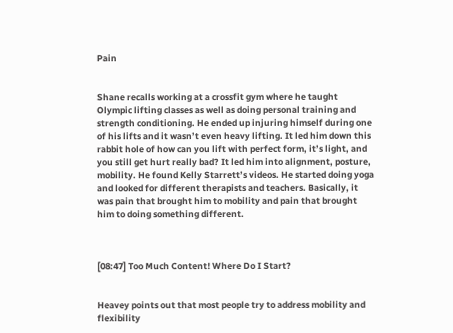Pain


Shane recalls working at a crossfit gym where he taught Olympic lifting classes as well as doing personal training and strength conditioning. He ended up injuring himself during one of his lifts and it wasn’t even heavy lifting. It led him down this rabbit hole of how can you lift with perfect form, it’s light, and you still get hurt really bad? It led him into alignment, posture, mobility. He found Kelly Starrett’s videos. He started doing yoga and looked for different therapists and teachers. Basically, it was pain that brought him to mobility and pain that brought him to doing something different.



[08:47] Too Much Content! Where Do I Start?


Heavey points out that most people try to address mobility and flexibility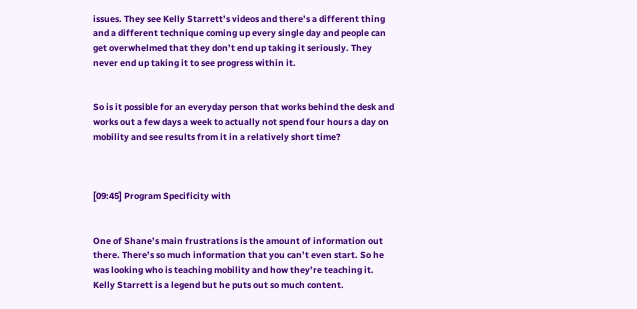issues. They see Kelly Starrett’s videos and there’s a different thing and a different technique coming up every single day and people can get overwhelmed that they don’t end up taking it seriously. They never end up taking it to see progress within it.


So is it possible for an everyday person that works behind the desk and works out a few days a week to actually not spend four hours a day on mobility and see results from it in a relatively short time?



[09:45] Program Specificity with


One of Shane’s main frustrations is the amount of information out there. There’s so much information that you can’t even start. So he was looking who is teaching mobility and how they’re teaching it. Kelly Starrett is a legend but he puts out so much content.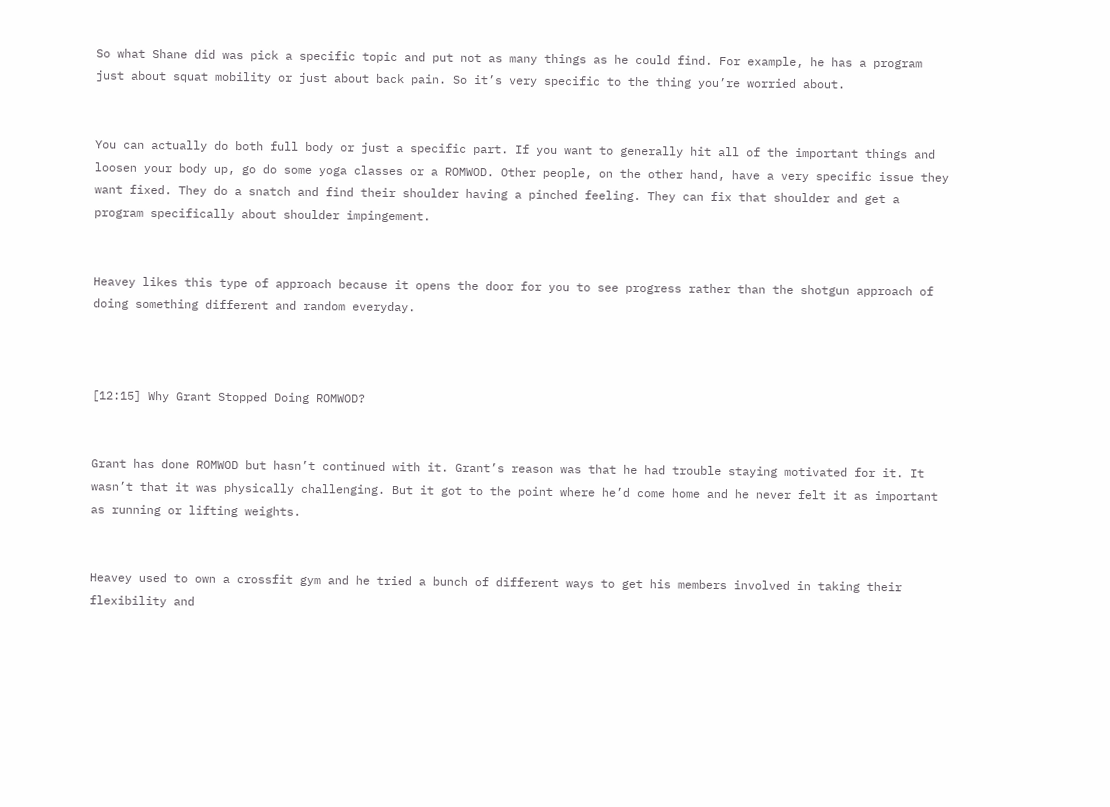So what Shane did was pick a specific topic and put not as many things as he could find. For example, he has a program just about squat mobility or just about back pain. So it’s very specific to the thing you’re worried about.


You can actually do both full body or just a specific part. If you want to generally hit all of the important things and loosen your body up, go do some yoga classes or a ROMWOD. Other people, on the other hand, have a very specific issue they want fixed. They do a snatch and find their shoulder having a pinched feeling. They can fix that shoulder and get a program specifically about shoulder impingement.


Heavey likes this type of approach because it opens the door for you to see progress rather than the shotgun approach of doing something different and random everyday.



[12:15] Why Grant Stopped Doing ROMWOD?


Grant has done ROMWOD but hasn’t continued with it. Grant’s reason was that he had trouble staying motivated for it. It wasn’t that it was physically challenging. But it got to the point where he’d come home and he never felt it as important as running or lifting weights.


Heavey used to own a crossfit gym and he tried a bunch of different ways to get his members involved in taking their flexibility and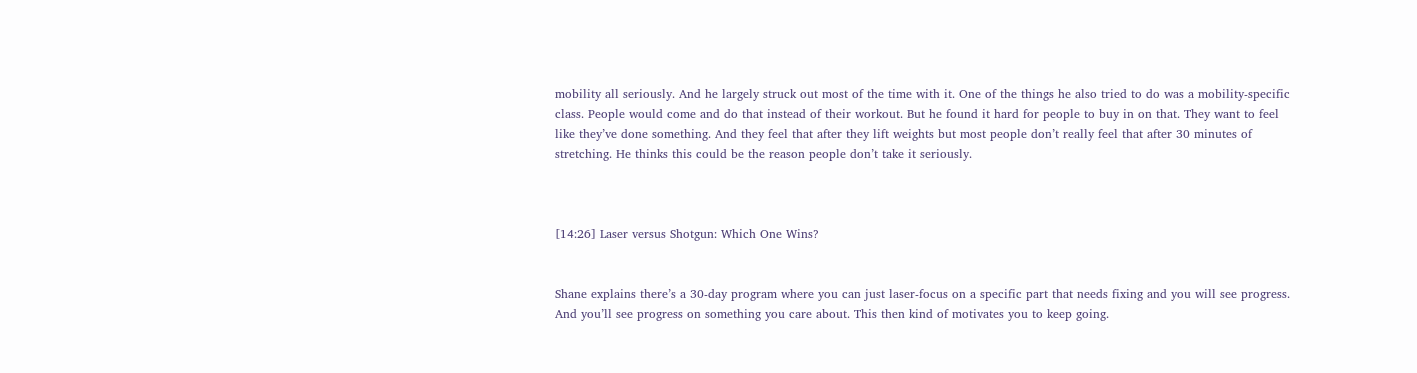mobility all seriously. And he largely struck out most of the time with it. One of the things he also tried to do was a mobility-specific class. People would come and do that instead of their workout. But he found it hard for people to buy in on that. They want to feel like they’ve done something. And they feel that after they lift weights but most people don’t really feel that after 30 minutes of stretching. He thinks this could be the reason people don’t take it seriously.



[14:26] Laser versus Shotgun: Which One Wins?


Shane explains there’s a 30-day program where you can just laser-focus on a specific part that needs fixing and you will see progress. And you’ll see progress on something you care about. This then kind of motivates you to keep going.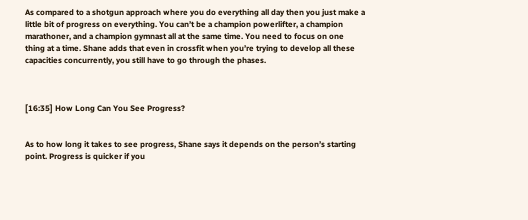As compared to a shotgun approach where you do everything all day then you just make a little bit of progress on everything. You can’t be a champion powerlifter, a champion marathoner, and a champion gymnast all at the same time. You need to focus on one thing at a time. Shane adds that even in crossfit when you’re trying to develop all these capacities concurrently, you still have to go through the phases.



[16:35] How Long Can You See Progress?


As to how long it takes to see progress, Shane says it depends on the person’s starting point. Progress is quicker if you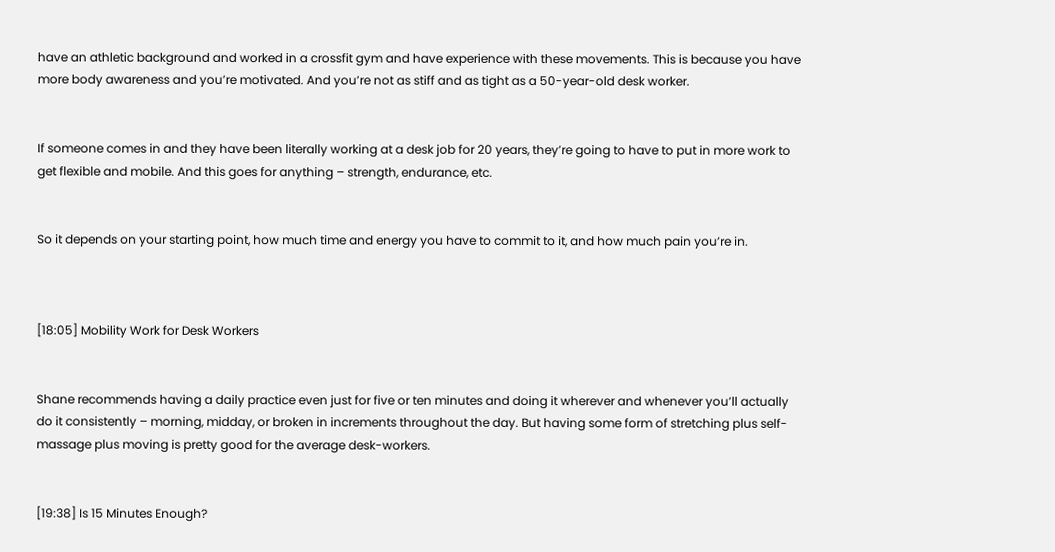have an athletic background and worked in a crossfit gym and have experience with these movements. This is because you have more body awareness and you’re motivated. And you’re not as stiff and as tight as a 50-year-old desk worker.


If someone comes in and they have been literally working at a desk job for 20 years, they’re going to have to put in more work to get flexible and mobile. And this goes for anything – strength, endurance, etc.


So it depends on your starting point, how much time and energy you have to commit to it, and how much pain you’re in.



[18:05] Mobility Work for Desk Workers


Shane recommends having a daily practice even just for five or ten minutes and doing it wherever and whenever you’ll actually do it consistently – morning, midday, or broken in increments throughout the day. But having some form of stretching plus self-massage plus moving is pretty good for the average desk-workers.


[19:38] Is 15 Minutes Enough?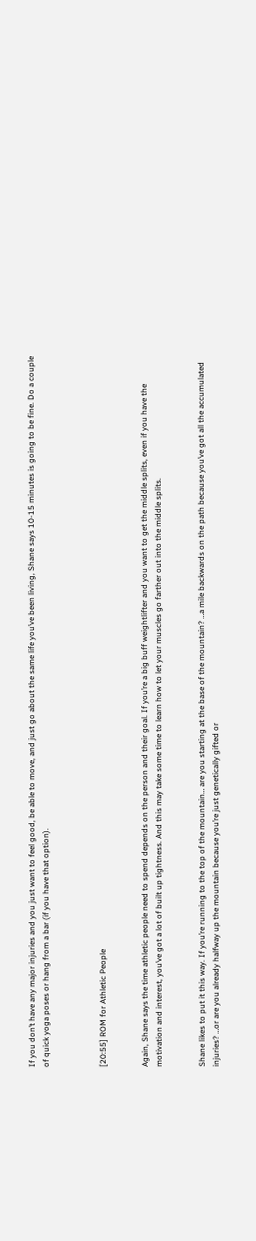If you don’t have any major injuries and you just want to feel good, be able to move, and just go about the same life you’ve been living, Shane says 10-15 minutes is going to be fine. Do a couple of quick yoga poses or hang from a bar (if you have that option).



[20:55] ROM for Athletic People


Again, Shane says the time athletic people need to spend depends on the person and their goal. If you’re a big buff weightlifter and you want to get the middle splits, even if you have the motivation and interest, you’ve got a lot of built up tightness. And this may take some time to learn how to let your muscles go farther out into the middle splits.


Shane likes to put it this way. If you’re running to the top of the mountain… are you starting at the base of the mountain? …a mile backwards on the path because you’ve got all the accumulated injuries? …or are you already halfway up the mountain because you’re just genetically gifted or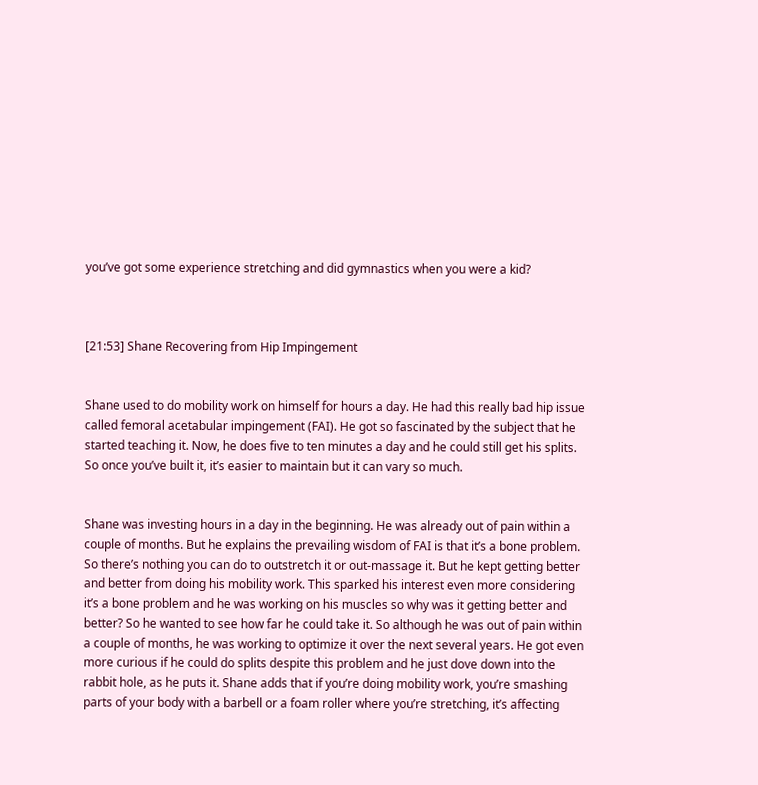you’ve got some experience stretching and did gymnastics when you were a kid?



[21:53] Shane Recovering from Hip Impingement


Shane used to do mobility work on himself for hours a day. He had this really bad hip issue called femoral acetabular impingement (FAI). He got so fascinated by the subject that he started teaching it. Now, he does five to ten minutes a day and he could still get his splits. So once you’ve built it, it’s easier to maintain but it can vary so much.


Shane was investing hours in a day in the beginning. He was already out of pain within a couple of months. But he explains the prevailing wisdom of FAI is that it’s a bone problem. So there’s nothing you can do to outstretch it or out-massage it. But he kept getting better and better from doing his mobility work. This sparked his interest even more considering it’s a bone problem and he was working on his muscles so why was it getting better and better? So he wanted to see how far he could take it. So although he was out of pain within a couple of months, he was working to optimize it over the next several years. He got even more curious if he could do splits despite this problem and he just dove down into the rabbit hole, as he puts it. Shane adds that if you’re doing mobility work, you’re smashing parts of your body with a barbell or a foam roller where you’re stretching, it’s affecting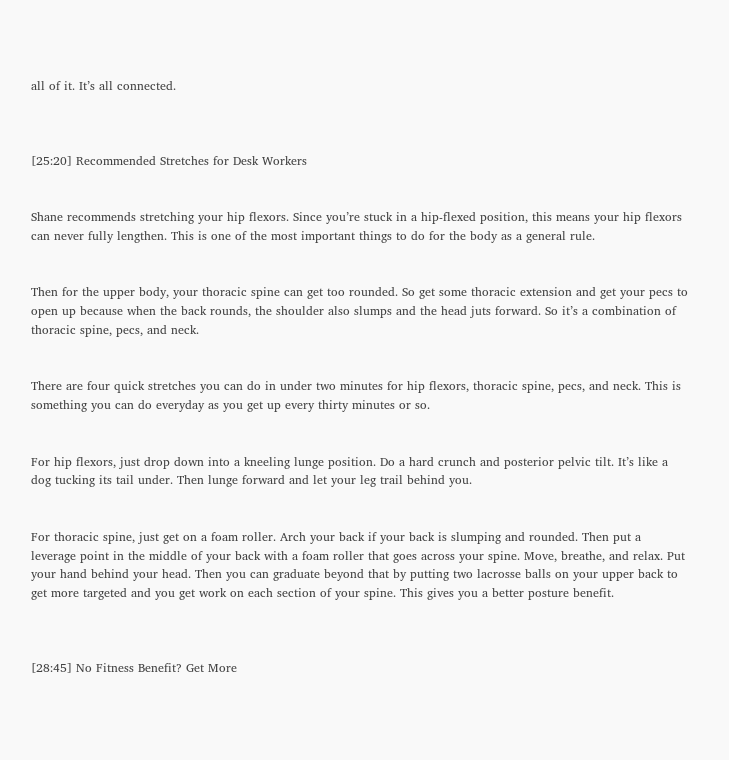all of it. It’s all connected.



[25:20] Recommended Stretches for Desk Workers


Shane recommends stretching your hip flexors. Since you’re stuck in a hip-flexed position, this means your hip flexors can never fully lengthen. This is one of the most important things to do for the body as a general rule.


Then for the upper body, your thoracic spine can get too rounded. So get some thoracic extension and get your pecs to open up because when the back rounds, the shoulder also slumps and the head juts forward. So it’s a combination of thoracic spine, pecs, and neck.


There are four quick stretches you can do in under two minutes for hip flexors, thoracic spine, pecs, and neck. This is something you can do everyday as you get up every thirty minutes or so.


For hip flexors, just drop down into a kneeling lunge position. Do a hard crunch and posterior pelvic tilt. It’s like a dog tucking its tail under. Then lunge forward and let your leg trail behind you.


For thoracic spine, just get on a foam roller. Arch your back if your back is slumping and rounded. Then put a leverage point in the middle of your back with a foam roller that goes across your spine. Move, breathe, and relax. Put your hand behind your head. Then you can graduate beyond that by putting two lacrosse balls on your upper back to get more targeted and you get work on each section of your spine. This gives you a better posture benefit.



[28:45] No Fitness Benefit? Get More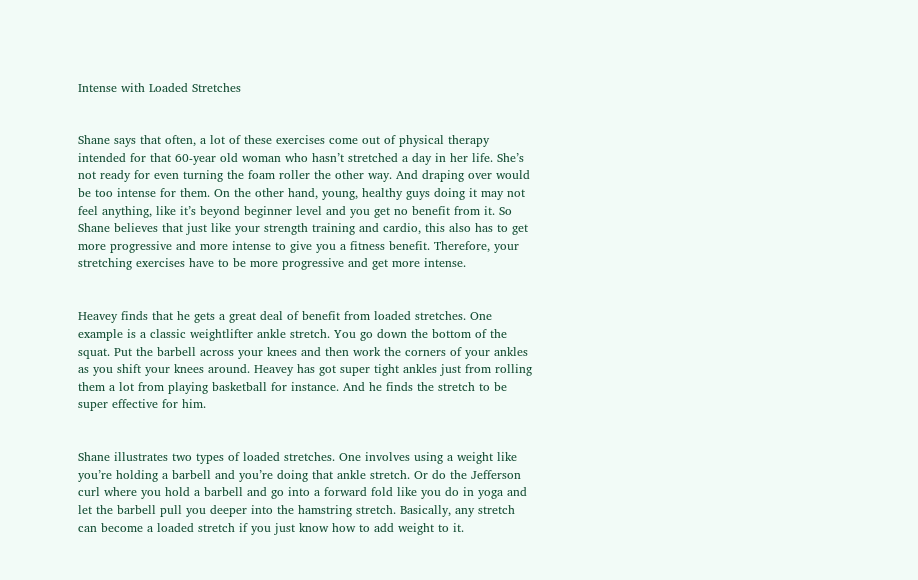Intense with Loaded Stretches


Shane says that often, a lot of these exercises come out of physical therapy intended for that 60-year old woman who hasn’t stretched a day in her life. She’s not ready for even turning the foam roller the other way. And draping over would be too intense for them. On the other hand, young, healthy guys doing it may not feel anything, like it’s beyond beginner level and you get no benefit from it. So Shane believes that just like your strength training and cardio, this also has to get more progressive and more intense to give you a fitness benefit. Therefore, your stretching exercises have to be more progressive and get more intense.


Heavey finds that he gets a great deal of benefit from loaded stretches. One example is a classic weightlifter ankle stretch. You go down the bottom of the squat. Put the barbell across your knees and then work the corners of your ankles as you shift your knees around. Heavey has got super tight ankles just from rolling them a lot from playing basketball for instance. And he finds the stretch to be super effective for him.


Shane illustrates two types of loaded stretches. One involves using a weight like you’re holding a barbell and you’re doing that ankle stretch. Or do the Jefferson curl where you hold a barbell and go into a forward fold like you do in yoga and let the barbell pull you deeper into the hamstring stretch. Basically, any stretch can become a loaded stretch if you just know how to add weight to it.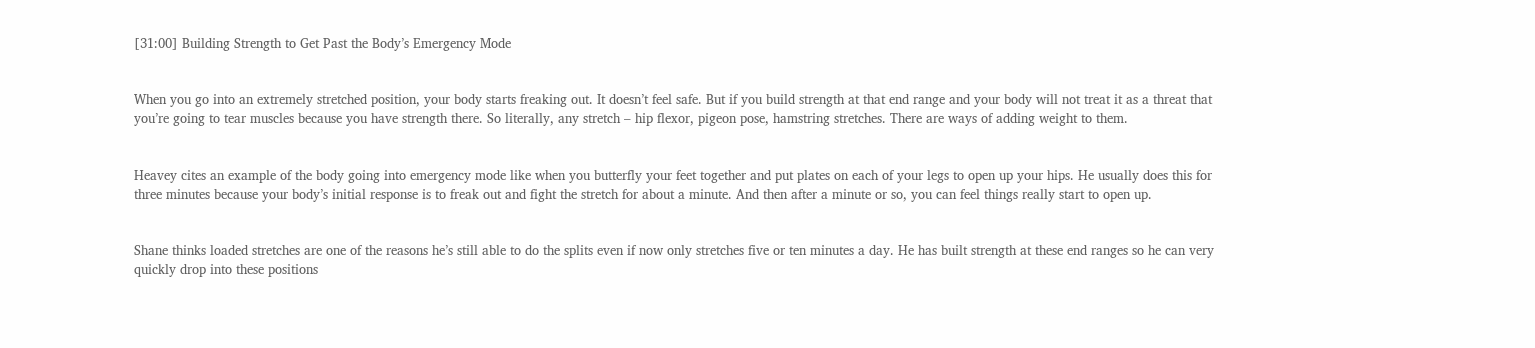[31:00] Building Strength to Get Past the Body’s Emergency Mode


When you go into an extremely stretched position, your body starts freaking out. It doesn’t feel safe. But if you build strength at that end range and your body will not treat it as a threat that you’re going to tear muscles because you have strength there. So literally, any stretch – hip flexor, pigeon pose, hamstring stretches. There are ways of adding weight to them.


Heavey cites an example of the body going into emergency mode like when you butterfly your feet together and put plates on each of your legs to open up your hips. He usually does this for three minutes because your body’s initial response is to freak out and fight the stretch for about a minute. And then after a minute or so, you can feel things really start to open up.


Shane thinks loaded stretches are one of the reasons he’s still able to do the splits even if now only stretches five or ten minutes a day. He has built strength at these end ranges so he can very quickly drop into these positions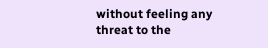without feeling any threat to the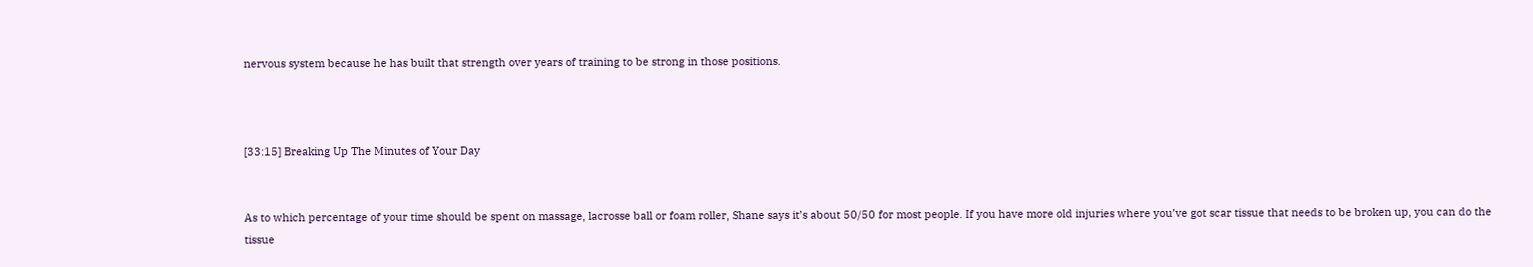nervous system because he has built that strength over years of training to be strong in those positions.



[33:15] Breaking Up The Minutes of Your Day


As to which percentage of your time should be spent on massage, lacrosse ball or foam roller, Shane says it’s about 50/50 for most people. If you have more old injuries where you’ve got scar tissue that needs to be broken up, you can do the tissue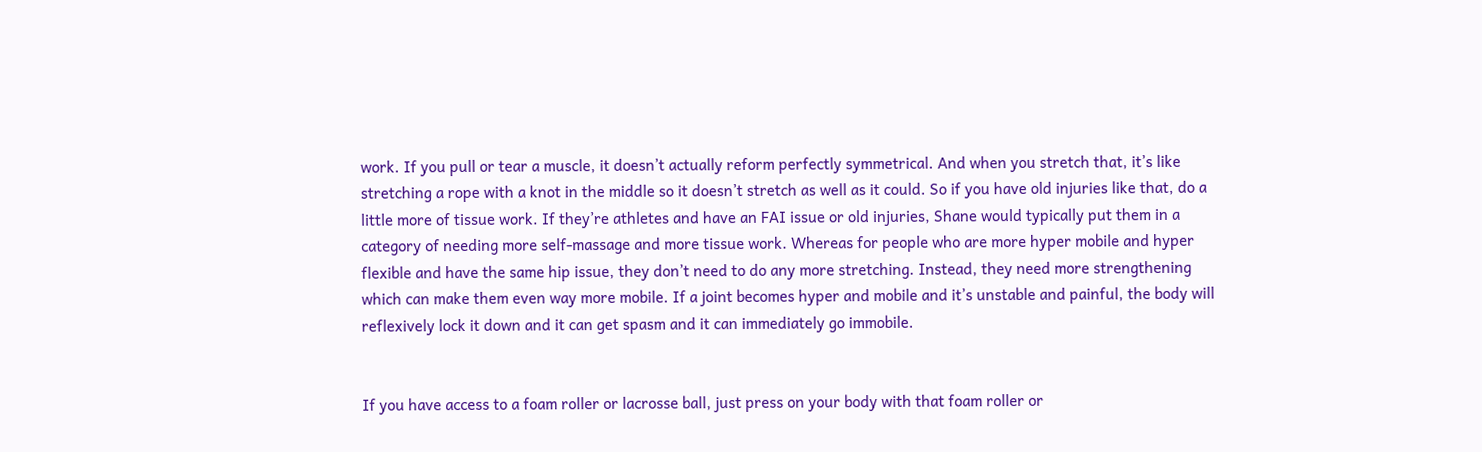work. If you pull or tear a muscle, it doesn’t actually reform perfectly symmetrical. And when you stretch that, it’s like stretching a rope with a knot in the middle so it doesn’t stretch as well as it could. So if you have old injuries like that, do a little more of tissue work. If they’re athletes and have an FAI issue or old injuries, Shane would typically put them in a category of needing more self-massage and more tissue work. Whereas for people who are more hyper mobile and hyper flexible and have the same hip issue, they don’t need to do any more stretching. Instead, they need more strengthening which can make them even way more mobile. If a joint becomes hyper and mobile and it’s unstable and painful, the body will reflexively lock it down and it can get spasm and it can immediately go immobile.


If you have access to a foam roller or lacrosse ball, just press on your body with that foam roller or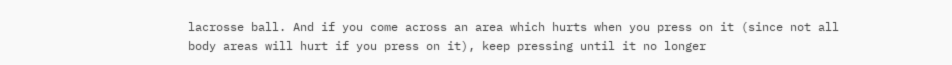lacrosse ball. And if you come across an area which hurts when you press on it (since not all body areas will hurt if you press on it), keep pressing until it no longer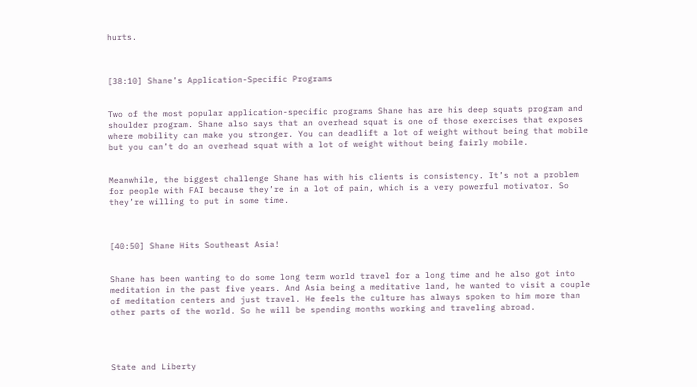hurts.



[38:10] Shane’s Application-Specific Programs


Two of the most popular application-specific programs Shane has are his deep squats program and shoulder program. Shane also says that an overhead squat is one of those exercises that exposes where mobility can make you stronger. You can deadlift a lot of weight without being that mobile but you can’t do an overhead squat with a lot of weight without being fairly mobile.


Meanwhile, the biggest challenge Shane has with his clients is consistency. It’s not a problem for people with FAI because they’re in a lot of pain, which is a very powerful motivator. So they’re willing to put in some time.



[40:50] Shane Hits Southeast Asia!


Shane has been wanting to do some long term world travel for a long time and he also got into meditation in the past five years. And Asia being a meditative land, he wanted to visit a couple of meditation centers and just travel. He feels the culture has always spoken to him more than other parts of the world. So he will be spending months working and traveling abroad.




State and Liberty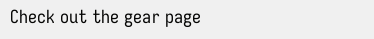Check out the gear page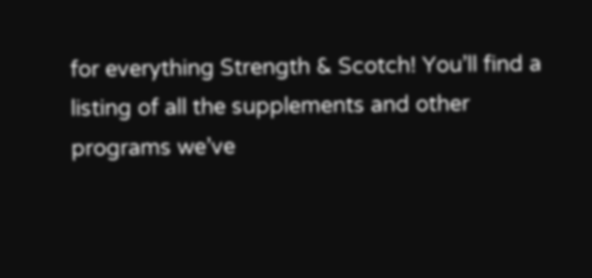for everything Strength & Scotch! You’ll find a listing of all the supplements and other programs we’ve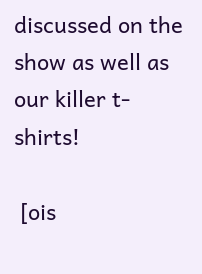discussed on the show as well as our killer t-shirts!

 [ois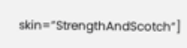skin=”StrengthAndScotch”]